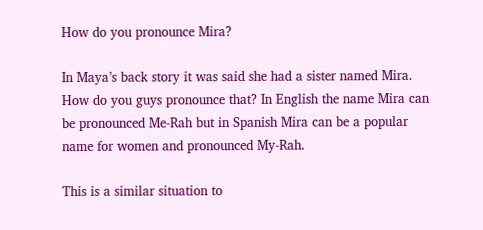How do you pronounce Mira?

In Maya’s back story it was said she had a sister named Mira. How do you guys pronounce that? In English the name Mira can be pronounced Me-Rah but in Spanish Mira can be a popular name for women and pronounced My-Rah.

This is a similar situation to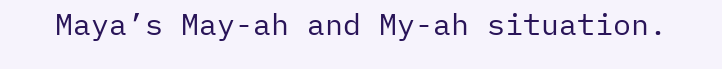Maya’s May-ah and My-ah situation.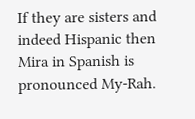If they are sisters and indeed Hispanic then Mira in Spanish is pronounced My-Rah.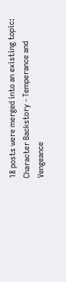18 posts were merged into an existing topic: Character Backstory - Temperance and Vengeance